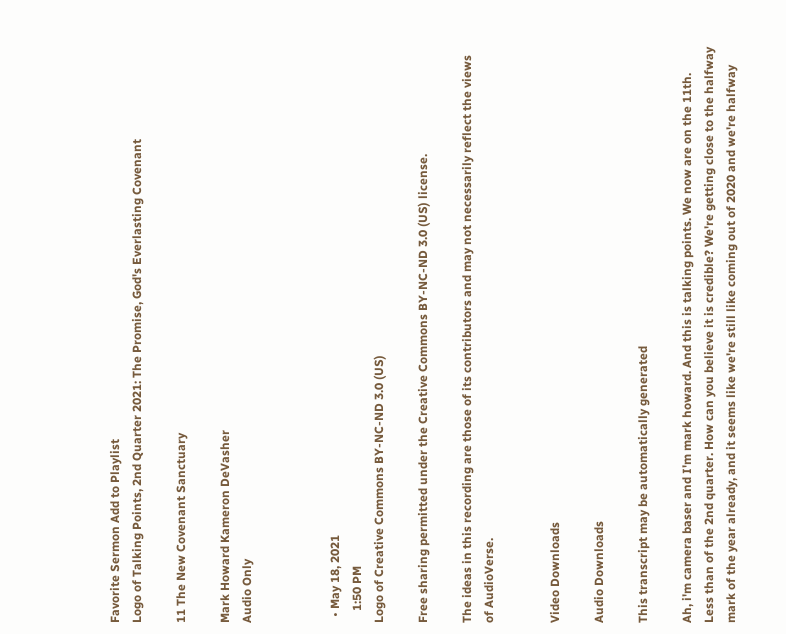Favorite Sermon Add to Playlist
Logo of Talking Points, 2nd Quarter 2021: The Promise, God's Everlasting Covenant

11 The New Covenant Sanctuary

Mark Howard Kameron DeVasher
Audio Only



  • May 18, 2021
    1:50 PM
Logo of Creative Commons BY-NC-ND 3.0 (US)

Free sharing permitted under the Creative Commons BY-NC-ND 3.0 (US) license.

The ideas in this recording are those of its contributors and may not necessarily reflect the views of AudioVerse.


Video Downloads

Audio Downloads

This transcript may be automatically generated

Ah, i'm camera baser and I'm mark howard. And this is talking points. We now are on the 11th. Less than of the 2nd quarter. How can you believe it is credible? We're getting close to the halfway mark of the year already, and it seems like we're still like coming out of 2020 and we're halfway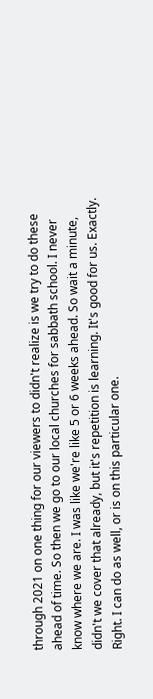through 2021 on one thing for our viewers to didn't realize is we try to do these ahead of time. So then we go to our local churches for sabbath school. I never know where we are. I was like we're like 5 or 6 weeks ahead. So wait a minute, didn't we cover that already, but it's repetition is learning. It's good for us. Exactly. Right. I can do as well, or is on this particular one.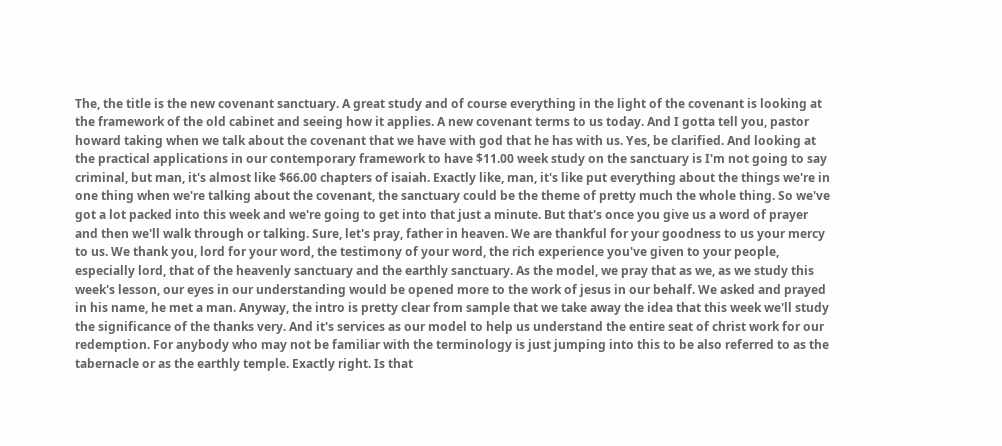The, the title is the new covenant sanctuary. A great study and of course everything in the light of the covenant is looking at the framework of the old cabinet and seeing how it applies. A new covenant terms to us today. And I gotta tell you, pastor howard taking when we talk about the covenant that we have with god that he has with us. Yes, be clarified. And looking at the practical applications in our contemporary framework to have $11.00 week study on the sanctuary is I'm not going to say criminal, but man, it's almost like $66.00 chapters of isaiah. Exactly like, man, it's like put everything about the things we're in one thing when we're talking about the covenant, the sanctuary could be the theme of pretty much the whole thing. So we've got a lot packed into this week and we're going to get into that just a minute. But that's once you give us a word of prayer and then we'll walk through or talking. Sure, let's pray, father in heaven. We are thankful for your goodness to us your mercy to us. We thank you, lord for your word, the testimony of your word, the rich experience you've given to your people, especially lord, that of the heavenly sanctuary and the earthly sanctuary. As the model, we pray that as we, as we study this week's lesson, our eyes in our understanding would be opened more to the work of jesus in our behalf. We asked and prayed in his name, he met a man. Anyway, the intro is pretty clear from sample that we take away the idea that this week we'll study the significance of the thanks very. And it's services as our model to help us understand the entire seat of christ work for our redemption. For anybody who may not be familiar with the terminology is just jumping into this to be also referred to as the tabernacle or as the earthly temple. Exactly right. Is that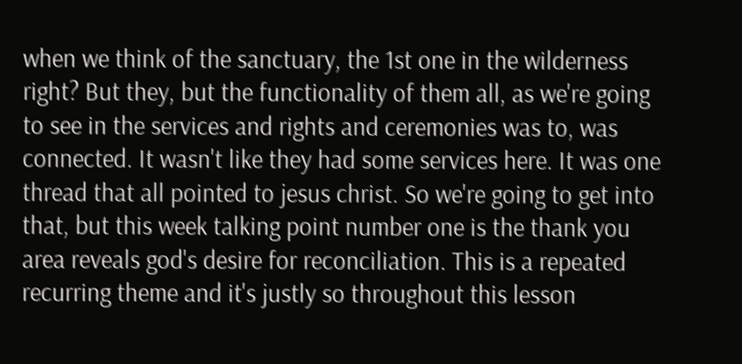when we think of the sanctuary, the 1st one in the wilderness right? But they, but the functionality of them all, as we're going to see in the services and rights and ceremonies was to, was connected. It wasn't like they had some services here. It was one thread that all pointed to jesus christ. So we're going to get into that, but this week talking point number one is the thank you area reveals god's desire for reconciliation. This is a repeated recurring theme and it's justly so throughout this lesson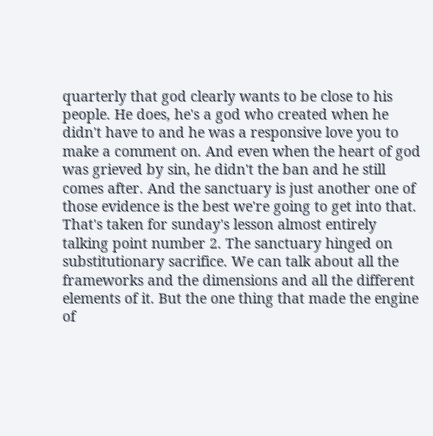quarterly that god clearly wants to be close to his people. He does, he's a god who created when he didn't have to and he was a responsive love you to make a comment on. And even when the heart of god was grieved by sin, he didn't the ban and he still comes after. And the sanctuary is just another one of those evidence is the best we're going to get into that. That's taken for sunday's lesson almost entirely talking point number 2. The sanctuary hinged on substitutionary sacrifice. We can talk about all the frameworks and the dimensions and all the different elements of it. But the one thing that made the engine of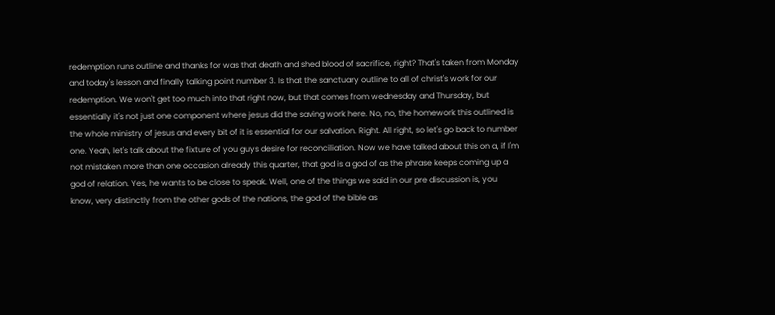redemption runs outline and thanks for was that death and shed blood of sacrifice, right? That's taken from Monday and today's lesson and finally talking point number 3. Is that the sanctuary outline to all of christ's work for our redemption. We won't get too much into that right now, but that comes from wednesday and Thursday, but essentially it's not just one component where jesus did the saving work here. No, no, the homework this outlined is the whole ministry of jesus and every bit of it is essential for our salvation. Right. All right, so let's go back to number one. Yeah, let's talk about the fixture of you guys desire for reconciliation. Now we have talked about this on a, if I'm not mistaken more than one occasion already this quarter, that god is a god of as the phrase keeps coming up a god of relation. Yes, he wants to be close to speak. Well, one of the things we said in our pre discussion is, you know, very distinctly from the other gods of the nations, the god of the bible as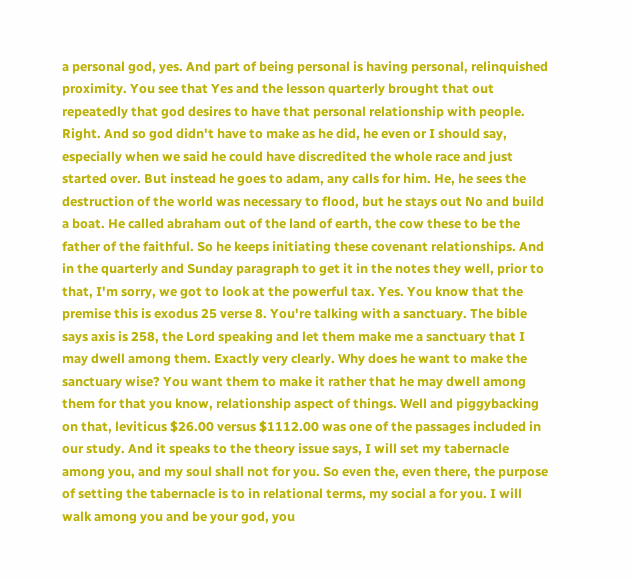a personal god, yes. And part of being personal is having personal, relinquished proximity. You see that Yes and the lesson quarterly brought that out repeatedly that god desires to have that personal relationship with people. Right. And so god didn't have to make as he did, he even or I should say, especially when we said he could have discredited the whole race and just started over. But instead he goes to adam, any calls for him. He, he sees the destruction of the world was necessary to flood, but he stays out No and build a boat. He called abraham out of the land of earth, the cow these to be the father of the faithful. So he keeps initiating these covenant relationships. And in the quarterly and Sunday paragraph to get it in the notes they well, prior to that, I'm sorry, we got to look at the powerful tax. Yes. You know that the premise this is exodus 25 verse 8. You're talking with a sanctuary. The bible says axis is 258, the Lord speaking and let them make me a sanctuary that I may dwell among them. Exactly very clearly. Why does he want to make the sanctuary wise? You want them to make it rather that he may dwell among them for that you know, relationship aspect of things. Well and piggybacking on that, leviticus $26.00 versus $1112.00 was one of the passages included in our study. And it speaks to the theory issue says, I will set my tabernacle among you, and my soul shall not for you. So even the, even there, the purpose of setting the tabernacle is to in relational terms, my social a for you. I will walk among you and be your god, you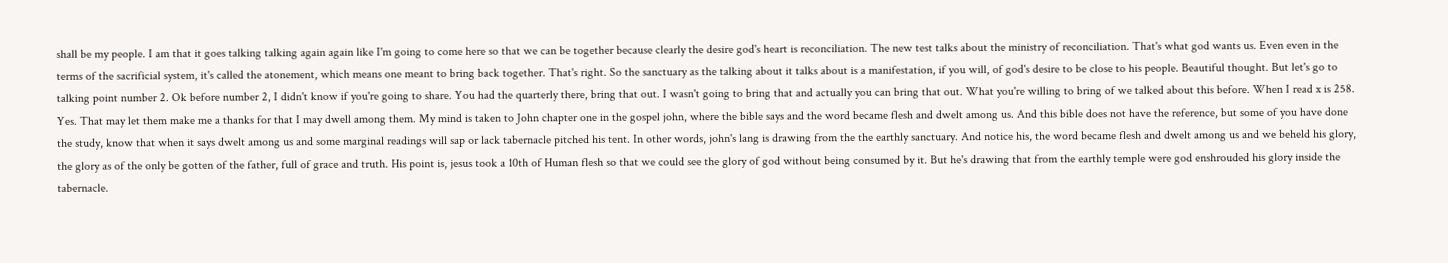shall be my people. I am that it goes talking talking again again like I'm going to come here so that we can be together because clearly the desire god's heart is reconciliation. The new test talks about the ministry of reconciliation. That's what god wants us. Even even in the terms of the sacrificial system, it's called the atonement, which means one meant to bring back together. That's right. So the sanctuary as the talking about it talks about is a manifestation, if you will, of god's desire to be close to his people. Beautiful thought. But let's go to talking point number 2. Ok before number 2, I didn't know if you're going to share. You had the quarterly there, bring that out. I wasn't going to bring that and actually you can bring that out. What you're willing to bring of we talked about this before. When I read x is 258. Yes. That may let them make me a thanks for that I may dwell among them. My mind is taken to John chapter one in the gospel john, where the bible says and the word became flesh and dwelt among us. And this bible does not have the reference, but some of you have done the study, know that when it says dwelt among us and some marginal readings will sap or lack tabernacle pitched his tent. In other words, john's lang is drawing from the the earthly sanctuary. And notice his, the word became flesh and dwelt among us and we beheld his glory, the glory as of the only be gotten of the father, full of grace and truth. His point is, jesus took a 10th of Human flesh so that we could see the glory of god without being consumed by it. But he's drawing that from the earthly temple were god enshrouded his glory inside the tabernacle.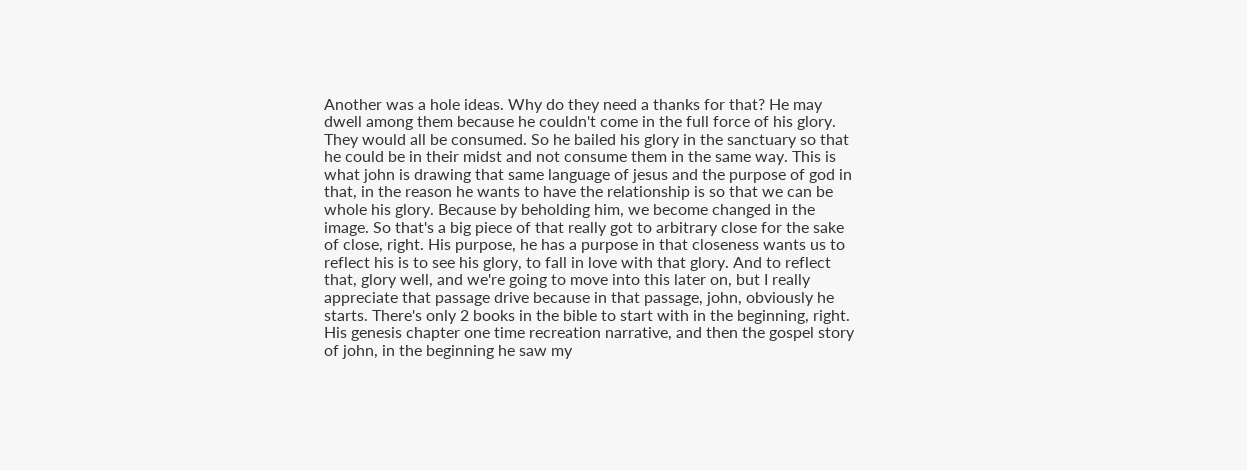Another was a hole ideas. Why do they need a thanks for that? He may dwell among them because he couldn't come in the full force of his glory. They would all be consumed. So he bailed his glory in the sanctuary so that he could be in their midst and not consume them in the same way. This is what john is drawing that same language of jesus and the purpose of god in that, in the reason he wants to have the relationship is so that we can be whole his glory. Because by beholding him, we become changed in the image. So that's a big piece of that really got to arbitrary close for the sake of close, right. His purpose, he has a purpose in that closeness wants us to reflect his is to see his glory, to fall in love with that glory. And to reflect that, glory well, and we're going to move into this later on, but I really appreciate that passage drive because in that passage, john, obviously he starts. There's only 2 books in the bible to start with in the beginning, right. His genesis chapter one time recreation narrative, and then the gospel story of john, in the beginning he saw my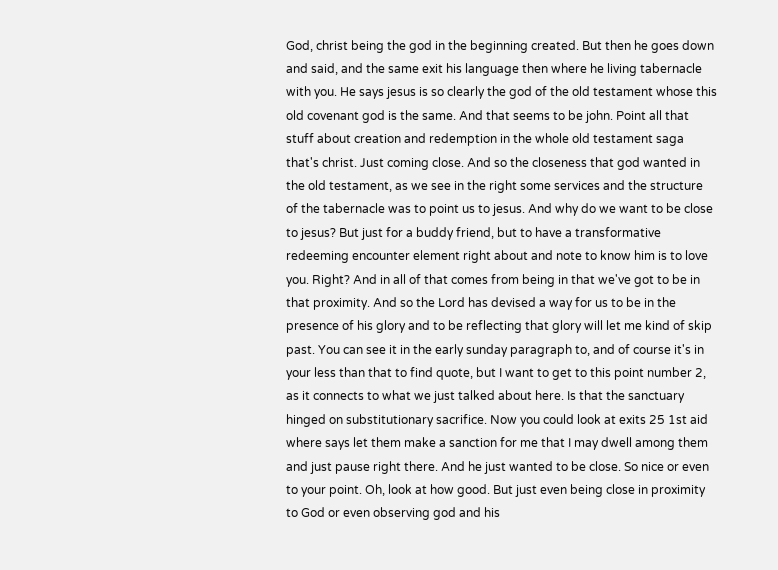God, christ being the god in the beginning created. But then he goes down and said, and the same exit his language then where he living tabernacle with you. He says jesus is so clearly the god of the old testament whose this old covenant god is the same. And that seems to be john. Point all that stuff about creation and redemption in the whole old testament saga that's christ. Just coming close. And so the closeness that god wanted in the old testament, as we see in the right some services and the structure of the tabernacle was to point us to jesus. And why do we want to be close to jesus? But just for a buddy friend, but to have a transformative redeeming encounter element right about and note to know him is to love you. Right? And in all of that comes from being in that we've got to be in that proximity. And so the Lord has devised a way for us to be in the presence of his glory and to be reflecting that glory will let me kind of skip past. You can see it in the early sunday paragraph to, and of course it's in your less than that to find quote, but I want to get to this point number 2, as it connects to what we just talked about here. Is that the sanctuary hinged on substitutionary sacrifice. Now you could look at exits 25 1st aid where says let them make a sanction for me that I may dwell among them and just pause right there. And he just wanted to be close. So nice or even to your point. Oh, look at how good. But just even being close in proximity to God or even observing god and his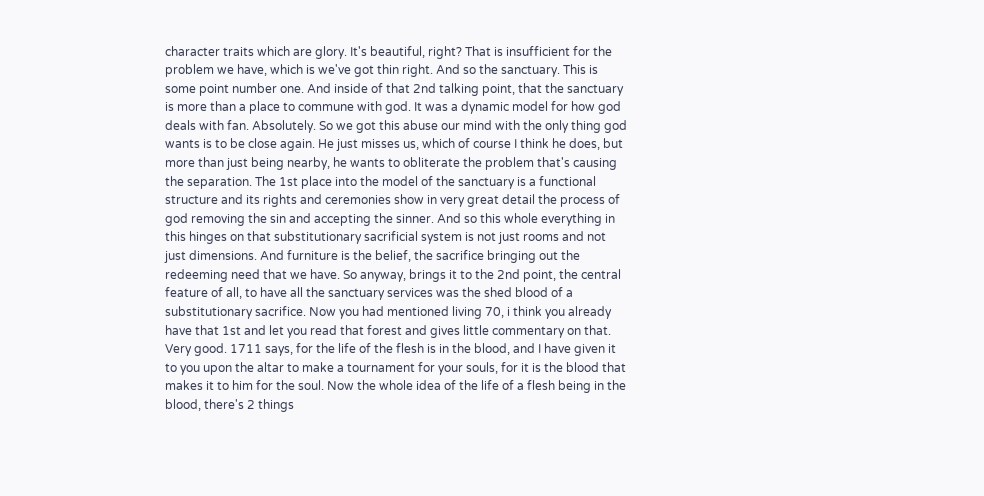character traits which are glory. It's beautiful, right? That is insufficient for the problem we have, which is we've got thin right. And so the sanctuary. This is some point number one. And inside of that 2nd talking point, that the sanctuary is more than a place to commune with god. It was a dynamic model for how god deals with fan. Absolutely. So we got this abuse our mind with the only thing god wants is to be close again. He just misses us, which of course I think he does, but more than just being nearby, he wants to obliterate the problem that's causing the separation. The 1st place into the model of the sanctuary is a functional structure and its rights and ceremonies show in very great detail the process of god removing the sin and accepting the sinner. And so this whole everything in this hinges on that substitutionary sacrificial system is not just rooms and not just dimensions. And furniture is the belief, the sacrifice bringing out the redeeming need that we have. So anyway, brings it to the 2nd point, the central feature of all, to have all the sanctuary services was the shed blood of a substitutionary sacrifice. Now you had mentioned living 70, i think you already have that 1st and let you read that forest and gives little commentary on that. Very good. 1711 says, for the life of the flesh is in the blood, and I have given it to you upon the altar to make a tournament for your souls, for it is the blood that makes it to him for the soul. Now the whole idea of the life of a flesh being in the blood, there's 2 things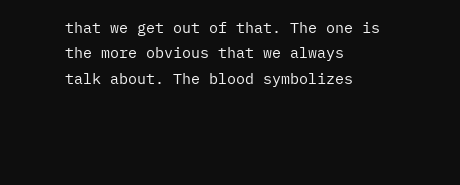that we get out of that. The one is the more obvious that we always talk about. The blood symbolizes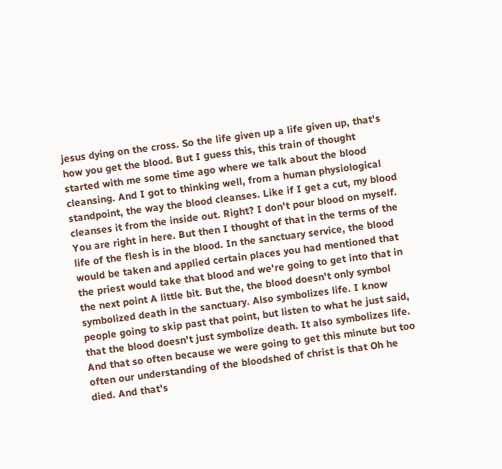jesus dying on the cross. So the life given up a life given up, that's how you get the blood. But I guess this, this train of thought started with me some time ago where we talk about the blood cleansing. And I got to thinking well, from a human physiological standpoint, the way the blood cleanses. Like if I get a cut, my blood cleanses it from the inside out. Right? I don't pour blood on myself. You are right in here. But then I thought of that in the terms of the life of the flesh is in the blood. In the sanctuary service, the blood would be taken and applied certain places you had mentioned that the priest would take that blood and we're going to get into that in the next point A little bit. But the, the blood doesn't only symbol symbolized death in the sanctuary. Also symbolizes life. I know people going to skip past that point, but listen to what he just said, that the blood doesn't just symbolize death. It also symbolizes life. And that so often because we were going to get this minute but too often our understanding of the bloodshed of christ is that Oh he died. And that's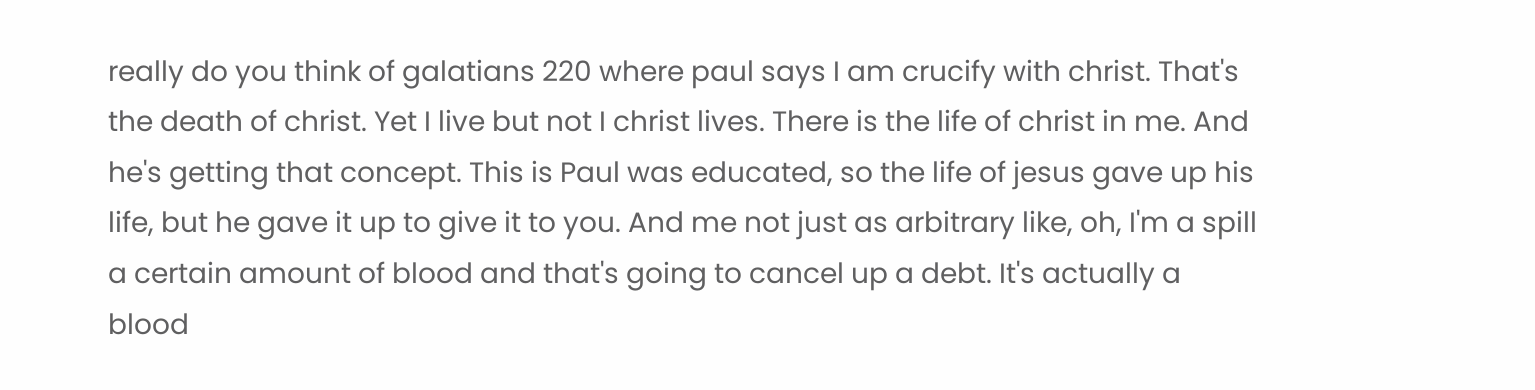really do you think of galatians 220 where paul says I am crucify with christ. That's the death of christ. Yet I live but not I christ lives. There is the life of christ in me. And he's getting that concept. This is Paul was educated, so the life of jesus gave up his life, but he gave it up to give it to you. And me not just as arbitrary like, oh, I'm a spill a certain amount of blood and that's going to cancel up a debt. It's actually a blood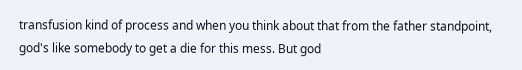transfusion kind of process and when you think about that from the father standpoint, god's like somebody to get a die for this mess. But god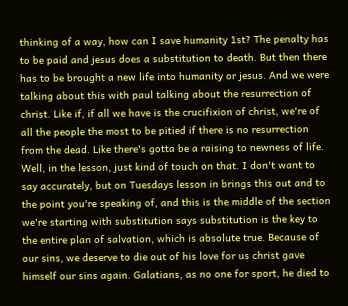thinking of a way, how can I save humanity 1st? The penalty has to be paid and jesus does a substitution to death. But then there has to be brought a new life into humanity or jesus. And we were talking about this with paul talking about the resurrection of christ. Like if, if all we have is the crucifixion of christ, we're of all the people the most to be pitied if there is no resurrection from the dead. Like there's gotta be a raising to newness of life. Well, in the lesson, just kind of touch on that. I don't want to say accurately, but on Tuesdays lesson in brings this out and to the point you're speaking of, and this is the middle of the section we're starting with substitution says substitution is the key to the entire plan of salvation, which is absolute true. Because of our sins, we deserve to die out of his love for us christ gave himself our sins again. Galatians, as no one for sport, he died to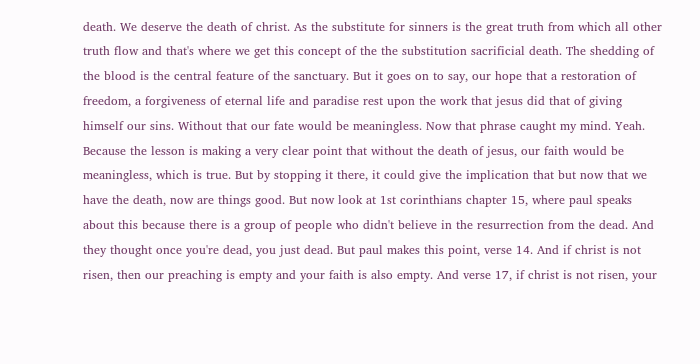death. We deserve the death of christ. As the substitute for sinners is the great truth from which all other truth flow and that's where we get this concept of the the substitution sacrificial death. The shedding of the blood is the central feature of the sanctuary. But it goes on to say, our hope that a restoration of freedom, a forgiveness of eternal life and paradise rest upon the work that jesus did that of giving himself our sins. Without that our fate would be meaningless. Now that phrase caught my mind. Yeah. Because the lesson is making a very clear point that without the death of jesus, our faith would be meaningless, which is true. But by stopping it there, it could give the implication that but now that we have the death, now are things good. But now look at 1st corinthians chapter 15, where paul speaks about this because there is a group of people who didn't believe in the resurrection from the dead. And they thought once you're dead, you just dead. But paul makes this point, verse 14. And if christ is not risen, then our preaching is empty and your faith is also empty. And verse 17, if christ is not risen, your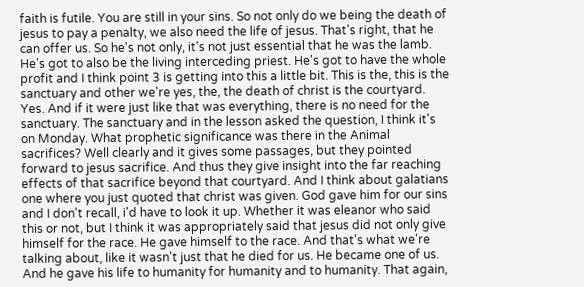faith is futile. You are still in your sins. So not only do we being the death of jesus to pay a penalty, we also need the life of jesus. That's right, that he can offer us. So he's not only, it's not just essential that he was the lamb. He's got to also be the living interceding priest. He's got to have the whole profit and I think point 3 is getting into this a little bit. This is the, this is the sanctuary and other we're yes, the, the death of christ is the courtyard. Yes. And if it were just like that was everything, there is no need for the sanctuary. The sanctuary and in the lesson asked the question, I think it's on Monday. What prophetic significance was there in the Animal sacrifices? Well clearly and it gives some passages, but they pointed forward to jesus sacrifice. And thus they give insight into the far reaching effects of that sacrifice beyond that courtyard. And I think about galatians one where you just quoted that christ was given. God gave him for our sins and I don't recall, i'd have to look it up. Whether it was eleanor who said this or not, but I think it was appropriately said that jesus did not only give himself for the race. He gave himself to the race. And that's what we're talking about, like it wasn't just that he died for us. He became one of us. And he gave his life to humanity for humanity and to humanity. That again,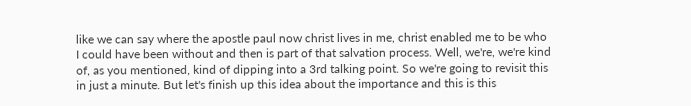like we can say where the apostle paul now christ lives in me, christ enabled me to be who I could have been without and then is part of that salvation process. Well, we're, we're kind of, as you mentioned, kind of dipping into a 3rd talking point. So we're going to revisit this in just a minute. But let's finish up this idea about the importance and this is this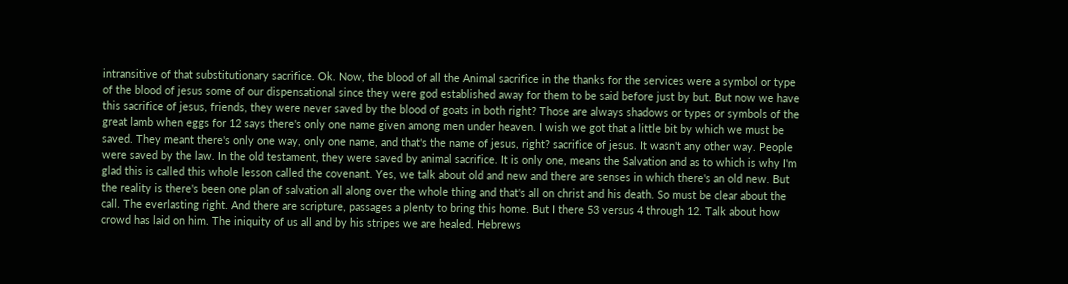intransitive of that substitutionary sacrifice. Ok. Now, the blood of all the Animal sacrifice in the thanks for the services were a symbol or type of the blood of jesus some of our dispensational since they were god established away for them to be said before just by but. But now we have this sacrifice of jesus, friends, they were never saved by the blood of goats in both right? Those are always shadows or types or symbols of the great lamb when eggs for 12 says there's only one name given among men under heaven. I wish we got that a little bit by which we must be saved. They meant there's only one way, only one name, and that's the name of jesus, right? sacrifice of jesus. It wasn't any other way. People were saved by the law. In the old testament, they were saved by animal sacrifice. It is only one, means the Salvation and as to which is why I'm glad this is called this whole lesson called the covenant. Yes, we talk about old and new and there are senses in which there's an old new. But the reality is there's been one plan of salvation all along over the whole thing and that's all on christ and his death. So must be clear about the call. The everlasting right. And there are scripture, passages a plenty to bring this home. But I there 53 versus 4 through 12. Talk about how crowd has laid on him. The iniquity of us all and by his stripes we are healed. Hebrews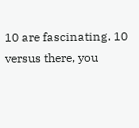10 are fascinating. 10 versus there, you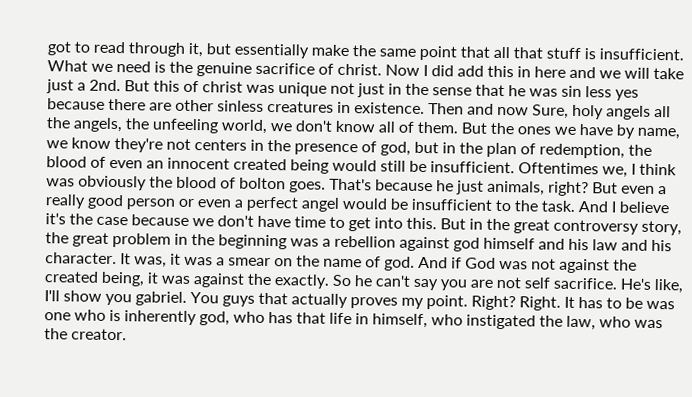got to read through it, but essentially make the same point that all that stuff is insufficient. What we need is the genuine sacrifice of christ. Now I did add this in here and we will take just a 2nd. But this of christ was unique not just in the sense that he was sin less yes because there are other sinless creatures in existence. Then and now Sure, holy angels all the angels, the unfeeling world, we don't know all of them. But the ones we have by name, we know they're not centers in the presence of god, but in the plan of redemption, the blood of even an innocent created being would still be insufficient. Oftentimes we, I think was obviously the blood of bolton goes. That's because he just animals, right? But even a really good person or even a perfect angel would be insufficient to the task. And I believe it's the case because we don't have time to get into this. But in the great controversy story, the great problem in the beginning was a rebellion against god himself and his law and his character. It was, it was a smear on the name of god. And if God was not against the created being, it was against the exactly. So he can't say you are not self sacrifice. He's like, I'll show you gabriel. You guys that actually proves my point. Right? Right. It has to be was one who is inherently god, who has that life in himself, who instigated the law, who was the creator.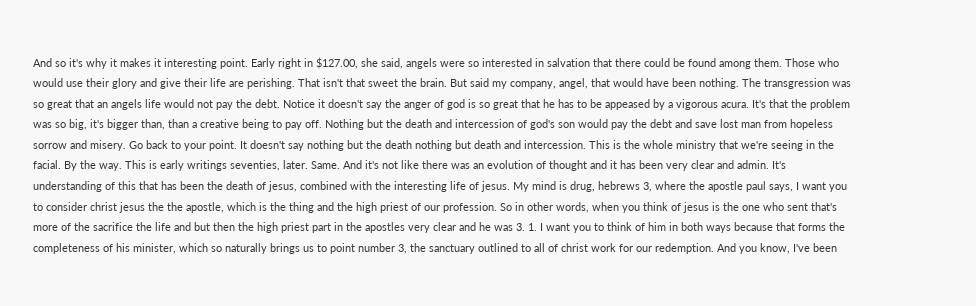And so it's why it makes it interesting point. Early right in $127.00, she said, angels were so interested in salvation that there could be found among them. Those who would use their glory and give their life are perishing. That isn't that sweet the brain. But said my company, angel, that would have been nothing. The transgression was so great that an angels life would not pay the debt. Notice it doesn't say the anger of god is so great that he has to be appeased by a vigorous acura. It's that the problem was so big, it's bigger than, than a creative being to pay off. Nothing but the death and intercession of god's son would pay the debt and save lost man from hopeless sorrow and misery. Go back to your point. It doesn't say nothing but the death nothing but death and intercession. This is the whole ministry that we're seeing in the facial. By the way. This is early writings seventies, later. Same. And it's not like there was an evolution of thought and it has been very clear and admin. It's understanding of this that has been the death of jesus, combined with the interesting life of jesus. My mind is drug, hebrews 3, where the apostle paul says, I want you to consider christ jesus the the apostle, which is the thing and the high priest of our profession. So in other words, when you think of jesus is the one who sent that's more of the sacrifice the life and but then the high priest part in the apostles very clear and he was 3. 1. I want you to think of him in both ways because that forms the completeness of his minister, which so naturally brings us to point number 3, the sanctuary outlined to all of christ work for our redemption. And you know, I've been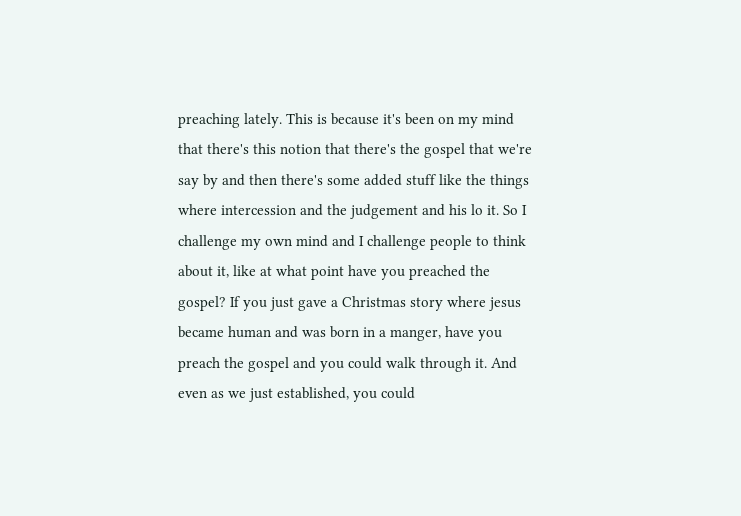preaching lately. This is because it's been on my mind that there's this notion that there's the gospel that we're say by and then there's some added stuff like the things where intercession and the judgement and his lo it. So I challenge my own mind and I challenge people to think about it, like at what point have you preached the gospel? If you just gave a Christmas story where jesus became human and was born in a manger, have you preach the gospel and you could walk through it. And even as we just established, you could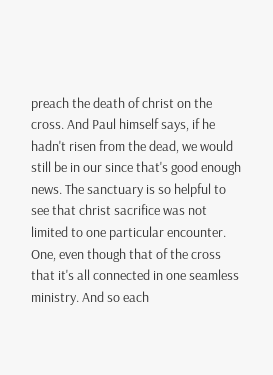preach the death of christ on the cross. And Paul himself says, if he hadn't risen from the dead, we would still be in our since that's good enough news. The sanctuary is so helpful to see that christ sacrifice was not limited to one particular encounter. One, even though that of the cross that it's all connected in one seamless ministry. And so each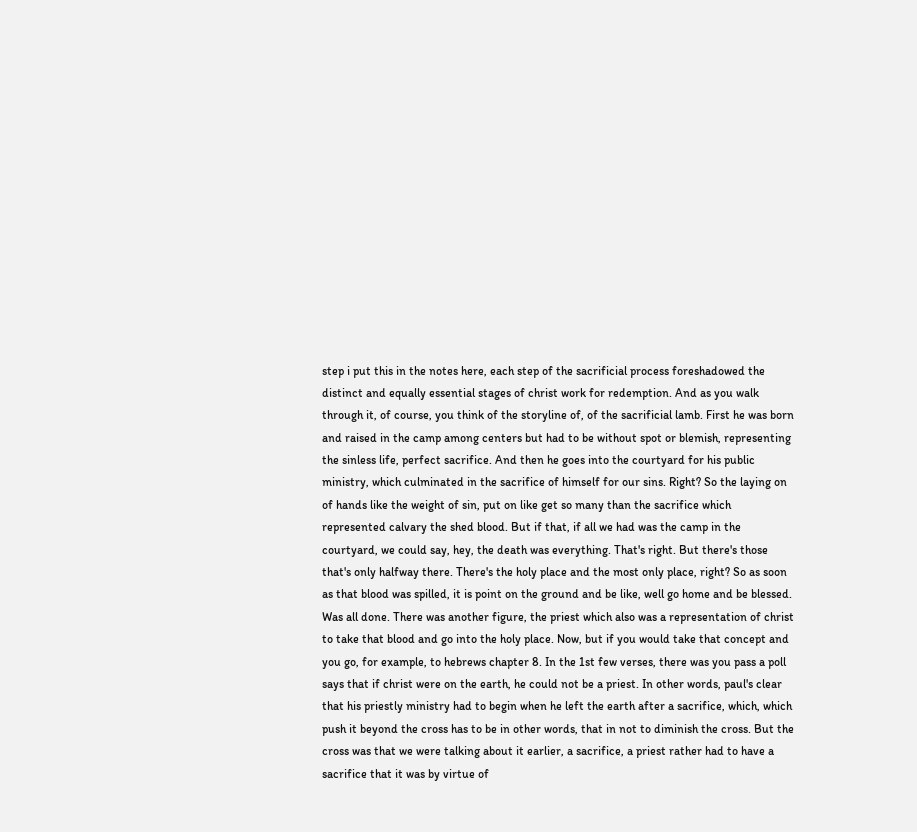step i put this in the notes here, each step of the sacrificial process foreshadowed the distinct and equally essential stages of christ work for redemption. And as you walk through it, of course, you think of the storyline of, of the sacrificial lamb. First he was born and raised in the camp among centers but had to be without spot or blemish, representing the sinless life, perfect sacrifice. And then he goes into the courtyard for his public ministry, which culminated in the sacrifice of himself for our sins. Right? So the laying on of hands like the weight of sin, put on like get so many than the sacrifice which represented calvary the shed blood. But if that, if all we had was the camp in the courtyard, we could say, hey, the death was everything. That's right. But there's those that's only halfway there. There's the holy place and the most only place, right? So as soon as that blood was spilled, it is point on the ground and be like, well go home and be blessed. Was all done. There was another figure, the priest which also was a representation of christ to take that blood and go into the holy place. Now, but if you would take that concept and you go, for example, to hebrews chapter 8. In the 1st few verses, there was you pass a poll says that if christ were on the earth, he could not be a priest. In other words, paul's clear that his priestly ministry had to begin when he left the earth after a sacrifice, which, which push it beyond the cross has to be in other words, that in not to diminish the cross. But the cross was that we were talking about it earlier, a sacrifice, a priest rather had to have a sacrifice that it was by virtue of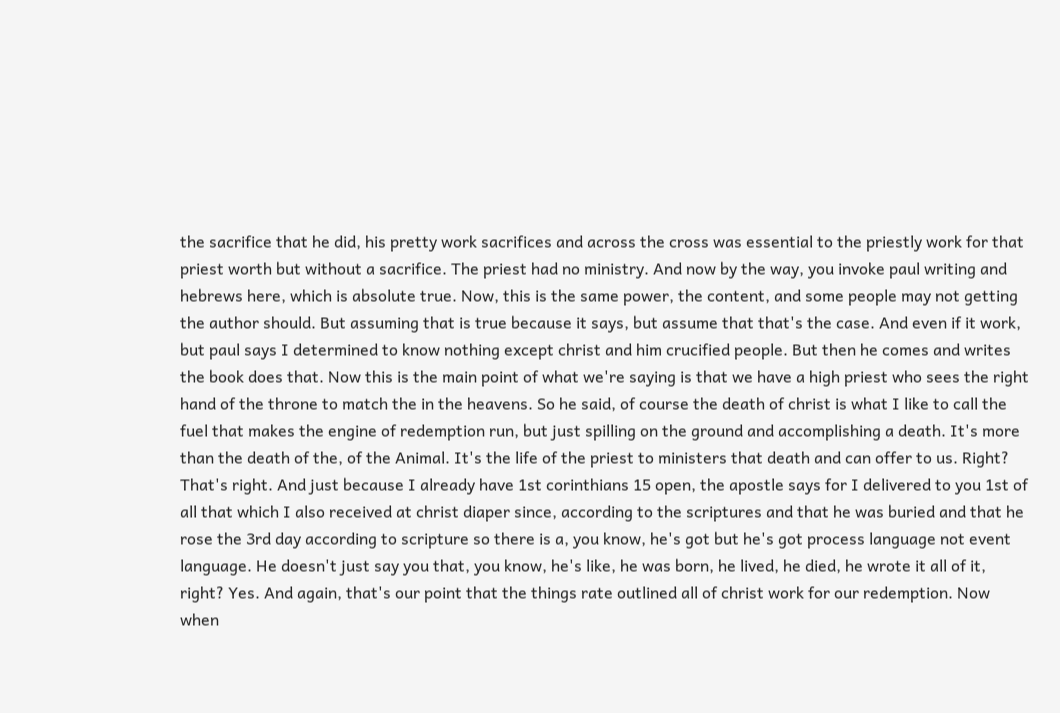the sacrifice that he did, his pretty work sacrifices and across the cross was essential to the priestly work for that priest worth but without a sacrifice. The priest had no ministry. And now by the way, you invoke paul writing and hebrews here, which is absolute true. Now, this is the same power, the content, and some people may not getting the author should. But assuming that is true because it says, but assume that that's the case. And even if it work, but paul says I determined to know nothing except christ and him crucified people. But then he comes and writes the book does that. Now this is the main point of what we're saying is that we have a high priest who sees the right hand of the throne to match the in the heavens. So he said, of course the death of christ is what I like to call the fuel that makes the engine of redemption run, but just spilling on the ground and accomplishing a death. It's more than the death of the, of the Animal. It's the life of the priest to ministers that death and can offer to us. Right? That's right. And just because I already have 1st corinthians 15 open, the apostle says for I delivered to you 1st of all that which I also received at christ diaper since, according to the scriptures and that he was buried and that he rose the 3rd day according to scripture so there is a, you know, he's got but he's got process language not event language. He doesn't just say you that, you know, he's like, he was born, he lived, he died, he wrote it all of it, right? Yes. And again, that's our point that the things rate outlined all of christ work for our redemption. Now when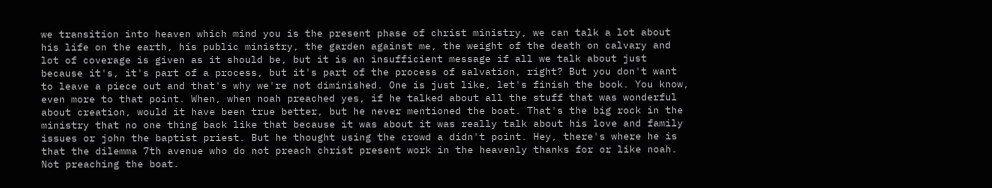we transition into heaven which mind you is the present phase of christ ministry, we can talk a lot about his life on the earth, his public ministry, the garden against me, the weight of the death on calvary and lot of coverage is given as it should be, but it is an insufficient message if all we talk about just because it's, it's part of a process, but it's part of the process of salvation, right? But you don't want to leave a piece out and that's why we're not diminished. One is just like, let's finish the book. You know, even more to that point. When, when noah preached yes, if he talked about all the stuff that was wonderful about creation, would it have been true better, but he never mentioned the boat. That's the big rock in the ministry that no one thing back like that because it was about it was really talk about his love and family issues or john the baptist priest. But he thought using the crowd a didn't point. Hey, there's where he is that the dilemma 7th avenue who do not preach christ present work in the heavenly thanks for or like noah. Not preaching the boat.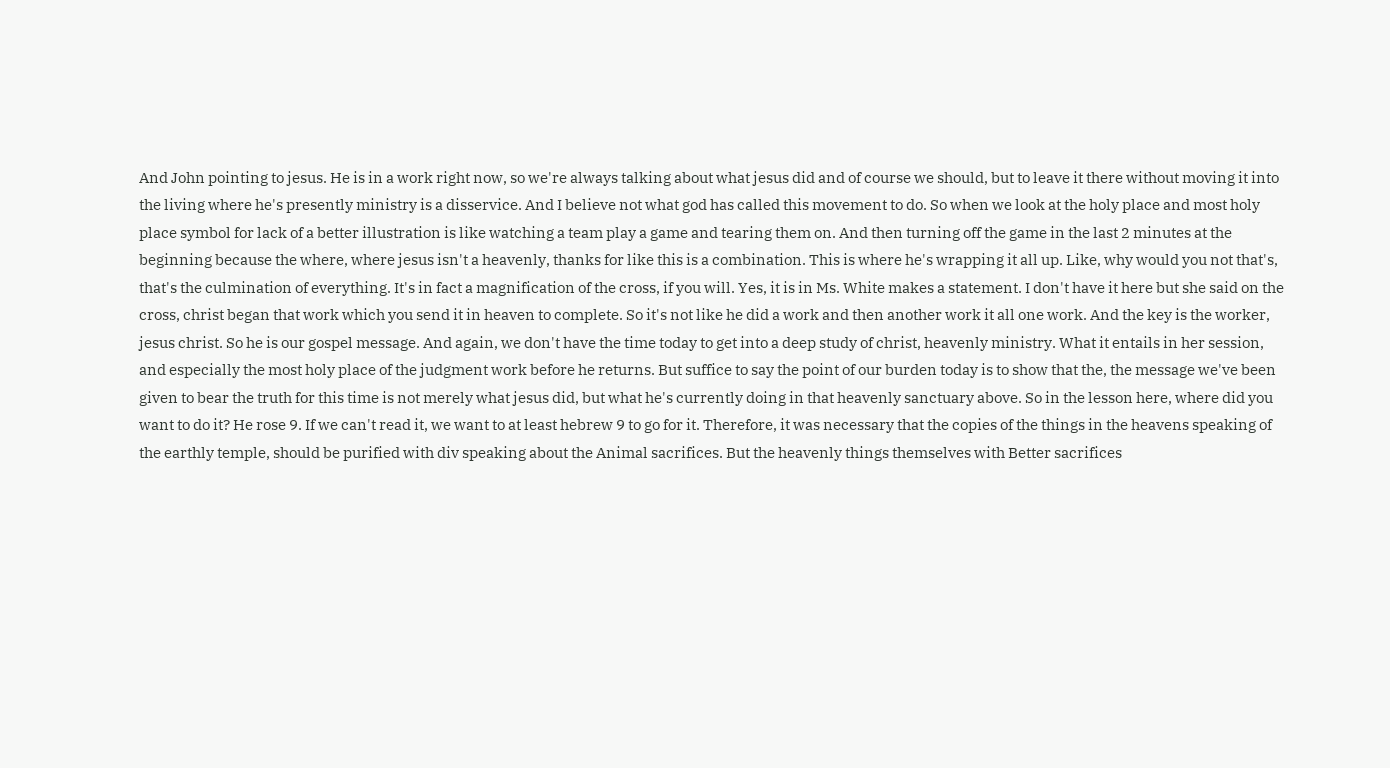And John pointing to jesus. He is in a work right now, so we're always talking about what jesus did and of course we should, but to leave it there without moving it into the living where he's presently ministry is a disservice. And I believe not what god has called this movement to do. So when we look at the holy place and most holy place symbol for lack of a better illustration is like watching a team play a game and tearing them on. And then turning off the game in the last 2 minutes at the beginning because the where, where jesus isn't a heavenly, thanks for like this is a combination. This is where he's wrapping it all up. Like, why would you not that's, that's the culmination of everything. It's in fact a magnification of the cross, if you will. Yes, it is in Ms. White makes a statement. I don't have it here but she said on the cross, christ began that work which you send it in heaven to complete. So it's not like he did a work and then another work it all one work. And the key is the worker, jesus christ. So he is our gospel message. And again, we don't have the time today to get into a deep study of christ, heavenly ministry. What it entails in her session, and especially the most holy place of the judgment work before he returns. But suffice to say the point of our burden today is to show that the, the message we've been given to bear the truth for this time is not merely what jesus did, but what he's currently doing in that heavenly sanctuary above. So in the lesson here, where did you want to do it? He rose 9. If we can't read it, we want to at least hebrew 9 to go for it. Therefore, it was necessary that the copies of the things in the heavens speaking of the earthly temple, should be purified with div speaking about the Animal sacrifices. But the heavenly things themselves with Better sacrifices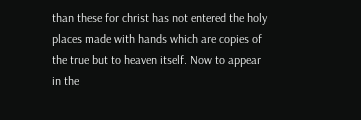than these for christ has not entered the holy places made with hands which are copies of the true but to heaven itself. Now to appear in the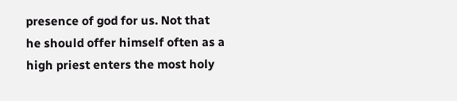presence of god for us. Not that he should offer himself often as a high priest enters the most holy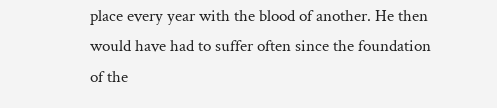place every year with the blood of another. He then would have had to suffer often since the foundation of the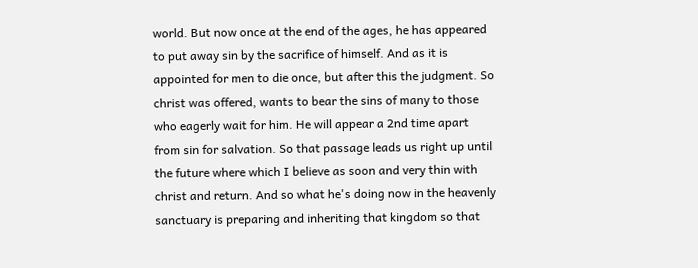world. But now once at the end of the ages, he has appeared to put away sin by the sacrifice of himself. And as it is appointed for men to die once, but after this the judgment. So christ was offered, wants to bear the sins of many to those who eagerly wait for him. He will appear a 2nd time apart from sin for salvation. So that passage leads us right up until the future where which I believe as soon and very thin with christ and return. And so what he's doing now in the heavenly sanctuary is preparing and inheriting that kingdom so that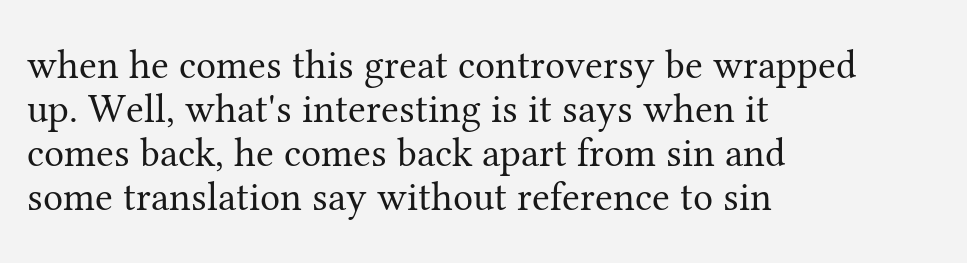when he comes this great controversy be wrapped up. Well, what's interesting is it says when it comes back, he comes back apart from sin and some translation say without reference to sin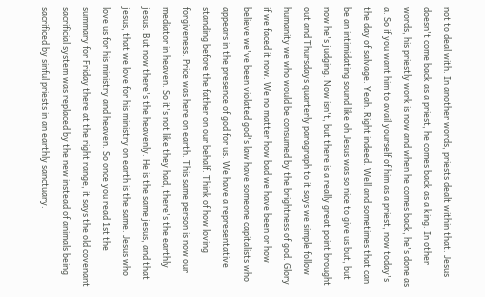not to deal with. In another words, priests dealt within that. Jesus doesn't come back as a priest, he comes back as a king. In other words, his priestly work is now and when he comes back, he's done as a. So if you want him to avail yourself of him as a priest, now today's the day of salvage. Yeah. Right indeed. Well and sometimes that can be an intimidating sound like oh Jesus was so nice to give us but, but now he's judging. Now isn't, but there is a really great point brought out and Thursdays quarterly paragraph to it says we simple follow humanity we who would be consumed by the brightness of god. Glory if we faced it now. We no matter how bad we have been or how believe we've been violated god's law have someone capitalists who appears in the presence of god for us. We have a representative standing before the father on our behalf. Think of how loving forgiveness. Price was here on earth. This same person is now our mediator in heaven. So it's not like they had, there's the earthly jesus. But now there's the heavenly. He is the same jesus, and that jesus, that we love for his ministry on earth is the same. Jesus who love us for his ministry and heaven. So once you read 1st the summary for Friday there at the right range, it says the old covenant sacrificial system was replaced by the new instead of animals being sacrificed by sinful priests in an earthly sanctuary.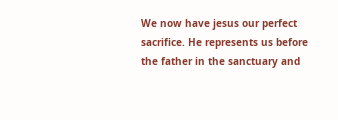We now have jesus our perfect sacrifice. He represents us before the father in the sanctuary and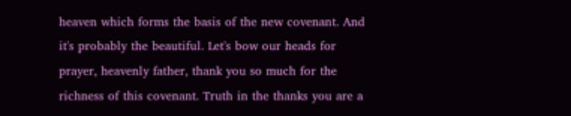heaven which forms the basis of the new covenant. And it's probably the beautiful. Let's bow our heads for prayer, heavenly father, thank you so much for the richness of this covenant. Truth in the thanks you are a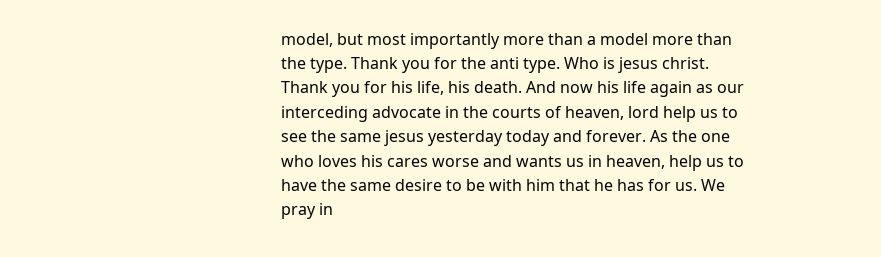model, but most importantly more than a model more than the type. Thank you for the anti type. Who is jesus christ. Thank you for his life, his death. And now his life again as our interceding advocate in the courts of heaven, lord help us to see the same jesus yesterday today and forever. As the one who loves his cares worse and wants us in heaven, help us to have the same desire to be with him that he has for us. We pray in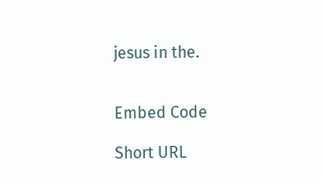jesus in the.


Embed Code

Short URL